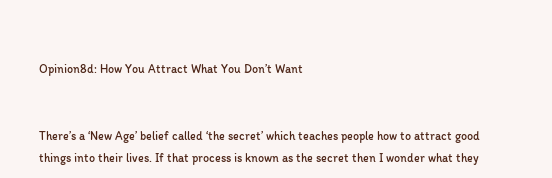Opinion8d: How You Attract What You Don’t Want


There’s a ‘New Age’ belief called ‘the secret’ which teaches people how to attract good things into their lives. If that process is known as the secret then I wonder what they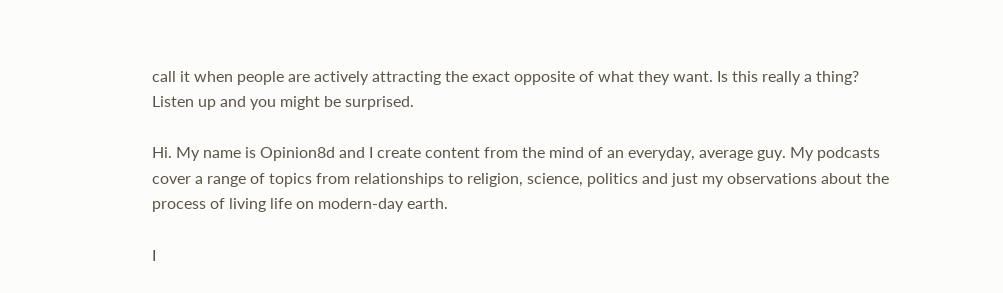call it when people are actively attracting the exact opposite of what they want. Is this really a thing? Listen up and you might be surprised.

Hi. My name is Opinion8d and I create content from the mind of an everyday, average guy. My podcasts cover a range of topics from relationships to religion, science, politics and just my observations about the process of living life on modern-day earth.

I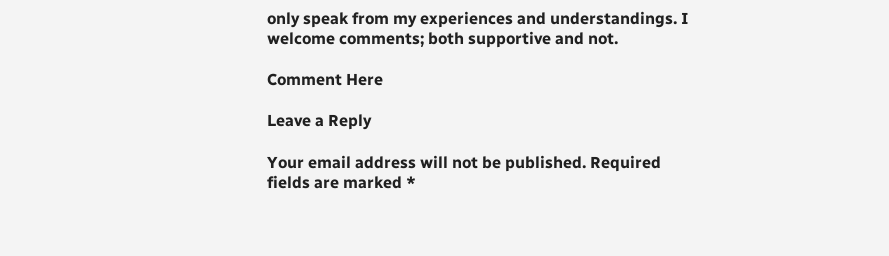only speak from my experiences and understandings. I welcome comments; both supportive and not.

Comment Here

Leave a Reply

Your email address will not be published. Required fields are marked *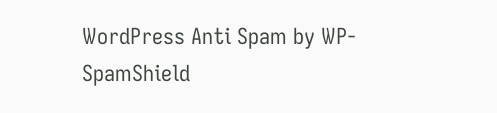WordPress Anti Spam by WP-SpamShield